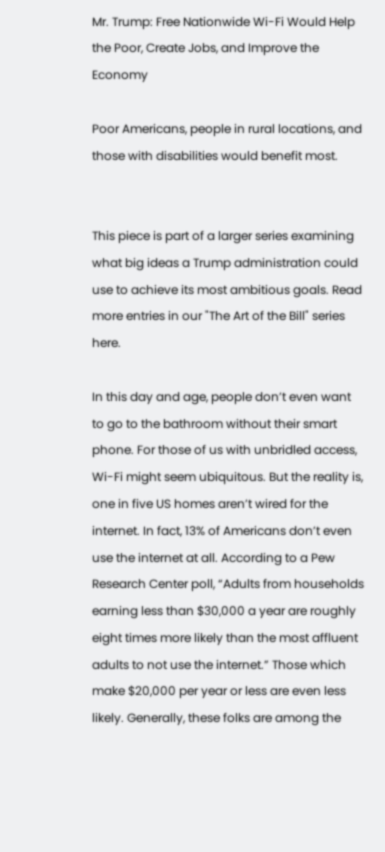Mr. Trump: Free Nationwide Wi-Fi Would Help the Poor, Create Jobs, and Improve the Economy

Poor Americans, people in rural locations, and those with disabilities would benefit most.


This piece is part of a larger series examining what big ideas a Trump administration could use to achieve its most ambitious goals. Read more entries in our "The Art of the Bill" series here.

In this day and age, people don’t even want to go to the bathroom without their smart phone. For those of us with unbridled access, Wi-Fi might seem ubiquitous. But the reality is, one in five US homes aren’t wired for the internet. In fact, 13% of Americans don’t even use the internet at all. According to a Pew Research Center poll, “Adults from households earning less than $30,000 a year are roughly eight times more likely than the most affluent adults to not use the internet.” Those which make $20,000 per year or less are even less likely. Generally, these folks are among the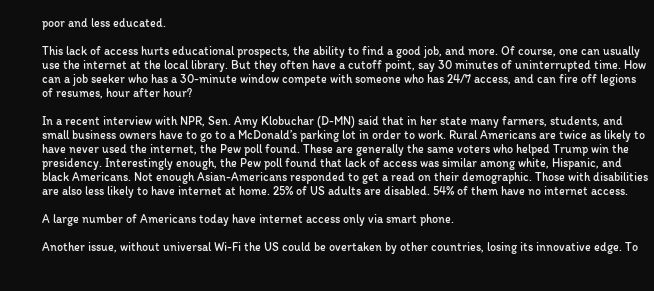poor and less educated.

This lack of access hurts educational prospects, the ability to find a good job, and more. Of course, one can usually use the internet at the local library. But they often have a cutoff point, say 30 minutes of uninterrupted time. How can a job seeker who has a 30-minute window compete with someone who has 24/7 access, and can fire off legions of resumes, hour after hour?

In a recent interview with NPR, Sen. Amy Klobuchar (D-MN) said that in her state many farmers, students, and small business owners have to go to a McDonald’s parking lot in order to work. Rural Americans are twice as likely to have never used the internet, the Pew poll found. These are generally the same voters who helped Trump win the presidency. Interestingly enough, the Pew poll found that lack of access was similar among white, Hispanic, and black Americans. Not enough Asian-Americans responded to get a read on their demographic. Those with disabilities are also less likely to have internet at home. 25% of US adults are disabled. 54% of them have no internet access.

A large number of Americans today have internet access only via smart phone.

Another issue, without universal Wi-Fi the US could be overtaken by other countries, losing its innovative edge. To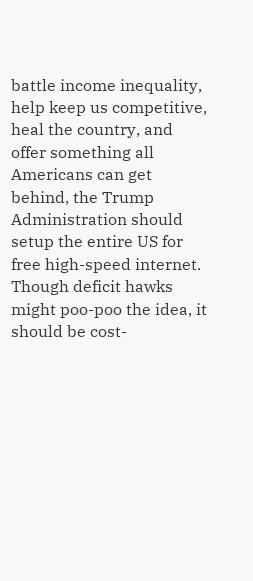battle income inequality, help keep us competitive, heal the country, and offer something all Americans can get behind, the Trump Administration should setup the entire US for free high-speed internet. Though deficit hawks might poo-poo the idea, it should be cost-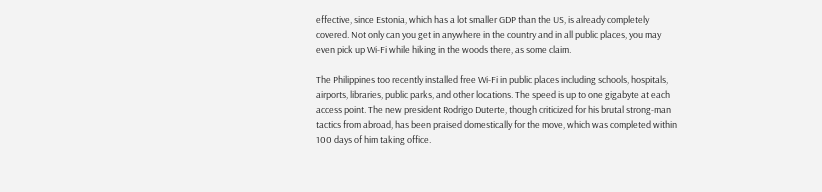effective, since Estonia, which has a lot smaller GDP than the US, is already completely covered. Not only can you get in anywhere in the country and in all public places, you may even pick up Wi-Fi while hiking in the woods there, as some claim.

The Philippines too recently installed free Wi-Fi in public places including schools, hospitals, airports, libraries, public parks, and other locations. The speed is up to one gigabyte at each access point. The new president Rodrigo Duterte, though criticized for his brutal strong-man tactics from abroad, has been praised domestically for the move, which was completed within 100 days of him taking office.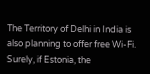The Territory of Delhi in India is also planning to offer free Wi-Fi. Surely, if Estonia, the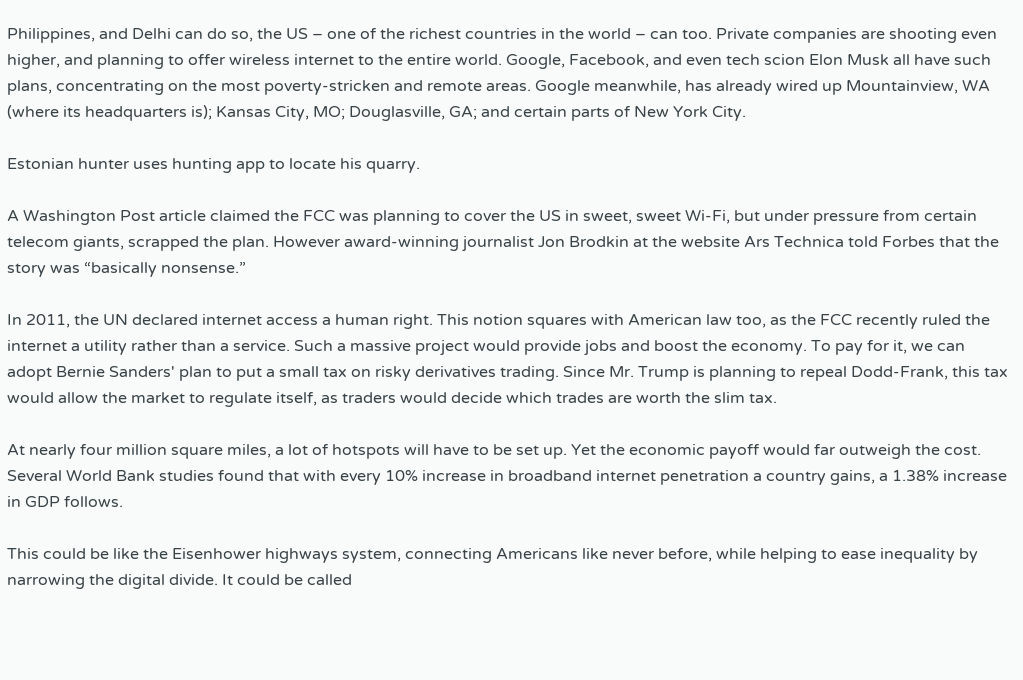Philippines, and Delhi can do so, the US – one of the richest countries in the world – can too. Private companies are shooting even higher, and planning to offer wireless internet to the entire world. Google, Facebook, and even tech scion Elon Musk all have such plans, concentrating on the most poverty-stricken and remote areas. Google meanwhile, has already wired up Mountainview, WA (where its headquarters is); Kansas City, MO; Douglasville, GA; and certain parts of New York City.

Estonian hunter uses hunting app to locate his quarry.

A Washington Post article claimed the FCC was planning to cover the US in sweet, sweet Wi-Fi, but under pressure from certain telecom giants, scrapped the plan. However award-winning journalist Jon Brodkin at the website Ars Technica told Forbes that the story was “basically nonsense.”

In 2011, the UN declared internet access a human right. This notion squares with American law too, as the FCC recently ruled the internet a utility rather than a service. Such a massive project would provide jobs and boost the economy. To pay for it, we can adopt Bernie Sanders' plan to put a small tax on risky derivatives trading. Since Mr. Trump is planning to repeal Dodd-Frank, this tax would allow the market to regulate itself, as traders would decide which trades are worth the slim tax.

At nearly four million square miles, a lot of hotspots will have to be set up. Yet the economic payoff would far outweigh the cost. Several World Bank studies found that with every 10% increase in broadband internet penetration a country gains, a 1.38% increase in GDP follows.

This could be like the Eisenhower highways system, connecting Americans like never before, while helping to ease inequality by narrowing the digital divide. It could be called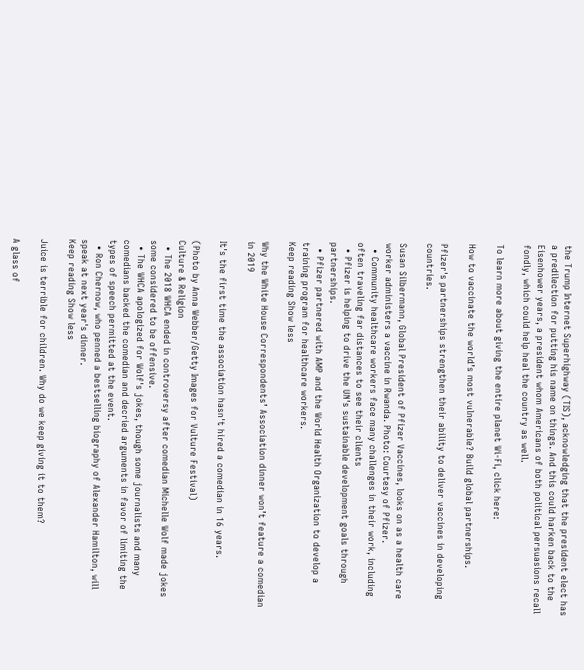the Trump Internet Superhighway (TIS), acknowledging that the president elect has a predilection for putting his name on things. And this could harken back to the Eisenhower years, a president whom Americans of both political persuasions recall fondly, which could help heal the country as well.

To learn more about giving the entire planet Wi-Fi, click here:

How to vaccinate the world’s most vulnerable? Build global partnerships.

Pfizer's partnerships strengthen their ability to deliver vaccines in developing countries.

Susan Silbermann, Global President of Pfizer Vaccines, looks on as a health care worker administers a vaccine in Rwanda. Photo: Courtesy of Pfizer.
  • Community healthcare workers face many challenges in their work, including often traveling far distances to see their clients
  • Pfizer is helping to drive the UN's sustainable development goals through partnerships.
  • Pfizer partnered with AMP and the World Health Organization to develop a training program for healthcare workers.
Keep reading Show less

Why the White House Correspondents’ Association dinner won’t feature a comedian in 2019

It's the first time the association hasn't hired a comedian in 16 years.

(Photo by Anna Webber/Getty Images for Vulture Festival)
Culture & Religion
  • The 2018 WHCA ended in controversy after comedian Michelle Wolf made jokes some considered to be offensive.
  • The WHCA apologized for Wolf's jokes, though some journalists and many comedians backed the comedian and decried arguments in favor of limiting the types of speech permitted at the event.
  • Ron Chernow, who penned a bestselling biography of Alexander Hamilton, will speak at next year's dinner.
Keep reading Show less

Juice is terrible for children. Why do we keep giving it to them?

A glass of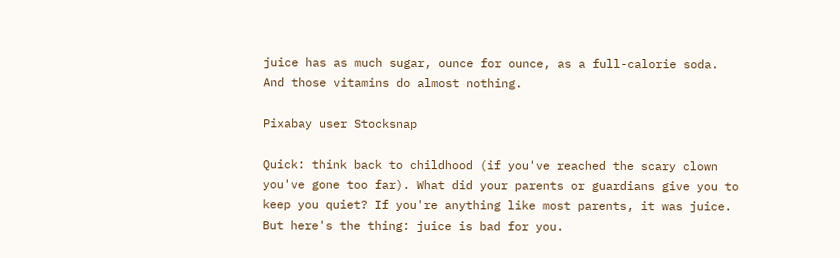juice has as much sugar, ounce for ounce, as a full-calorie soda. And those vitamins do almost nothing.

Pixabay user Stocksnap

Quick: think back to childhood (if you've reached the scary clown you've gone too far). What did your parents or guardians give you to keep you quiet? If you're anything like most parents, it was juice. But here's the thing: juice is bad for you.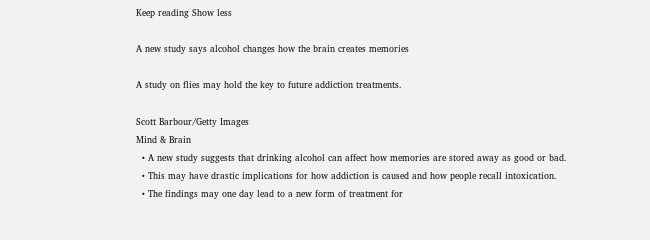Keep reading Show less

A new study says alcohol changes how the brain creates memories

A study on flies may hold the key to future addiction treatments.

Scott Barbour/Getty Images
Mind & Brain
  • A new study suggests that drinking alcohol can affect how memories are stored away as good or bad.
  • This may have drastic implications for how addiction is caused and how people recall intoxication.
  • The findings may one day lead to a new form of treatment for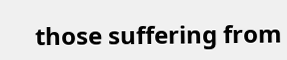those suffering from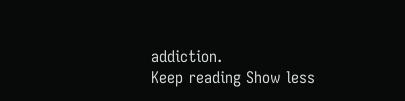addiction.
Keep reading Show less